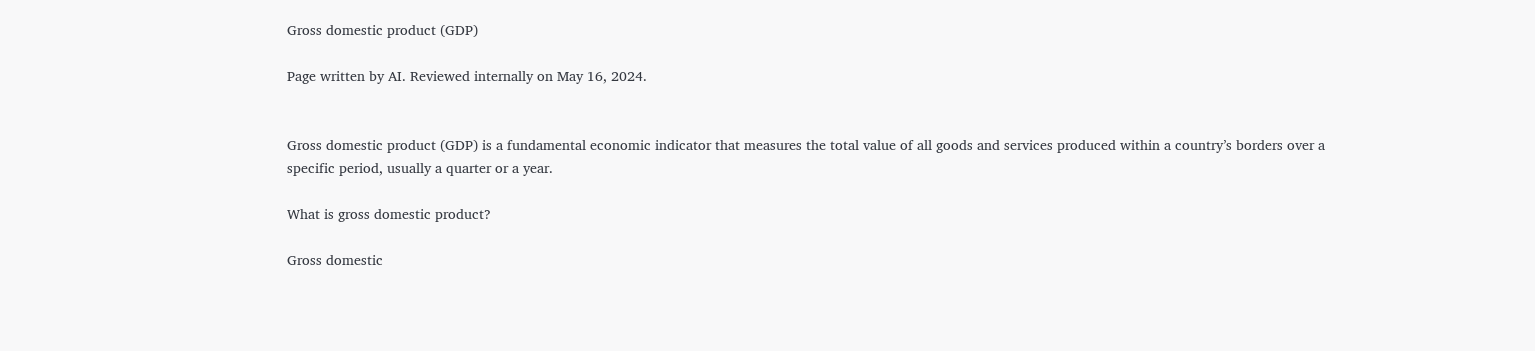Gross domestic product (GDP)

Page written by AI. Reviewed internally on May 16, 2024.


Gross domestic product (GDP) is a fundamental economic indicator that measures the total value of all goods and services produced within a country’s borders over a specific period, usually a quarter or a year.

What is gross domestic product?

Gross domestic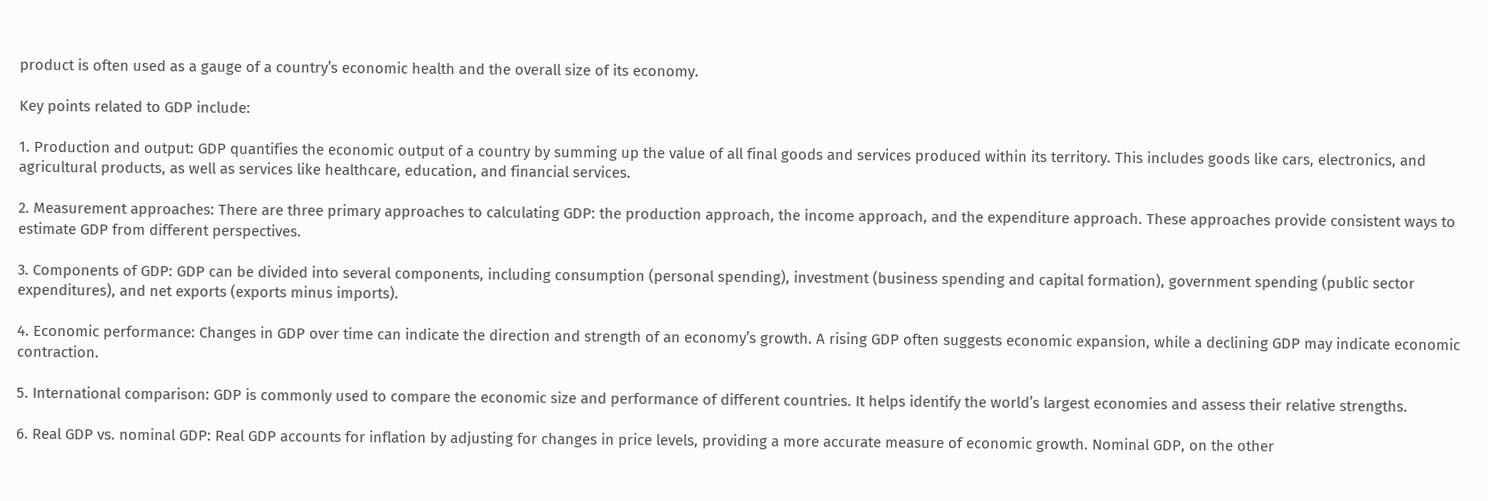product is often used as a gauge of a country’s economic health and the overall size of its economy.

Key points related to GDP include:

1. Production and output: GDP quantifies the economic output of a country by summing up the value of all final goods and services produced within its territory. This includes goods like cars, electronics, and agricultural products, as well as services like healthcare, education, and financial services.

2. Measurement approaches: There are three primary approaches to calculating GDP: the production approach, the income approach, and the expenditure approach. These approaches provide consistent ways to estimate GDP from different perspectives.

3. Components of GDP: GDP can be divided into several components, including consumption (personal spending), investment (business spending and capital formation), government spending (public sector expenditures), and net exports (exports minus imports).

4. Economic performance: Changes in GDP over time can indicate the direction and strength of an economy’s growth. A rising GDP often suggests economic expansion, while a declining GDP may indicate economic contraction.

5. International comparison: GDP is commonly used to compare the economic size and performance of different countries. It helps identify the world’s largest economies and assess their relative strengths.

6. Real GDP vs. nominal GDP: Real GDP accounts for inflation by adjusting for changes in price levels, providing a more accurate measure of economic growth. Nominal GDP, on the other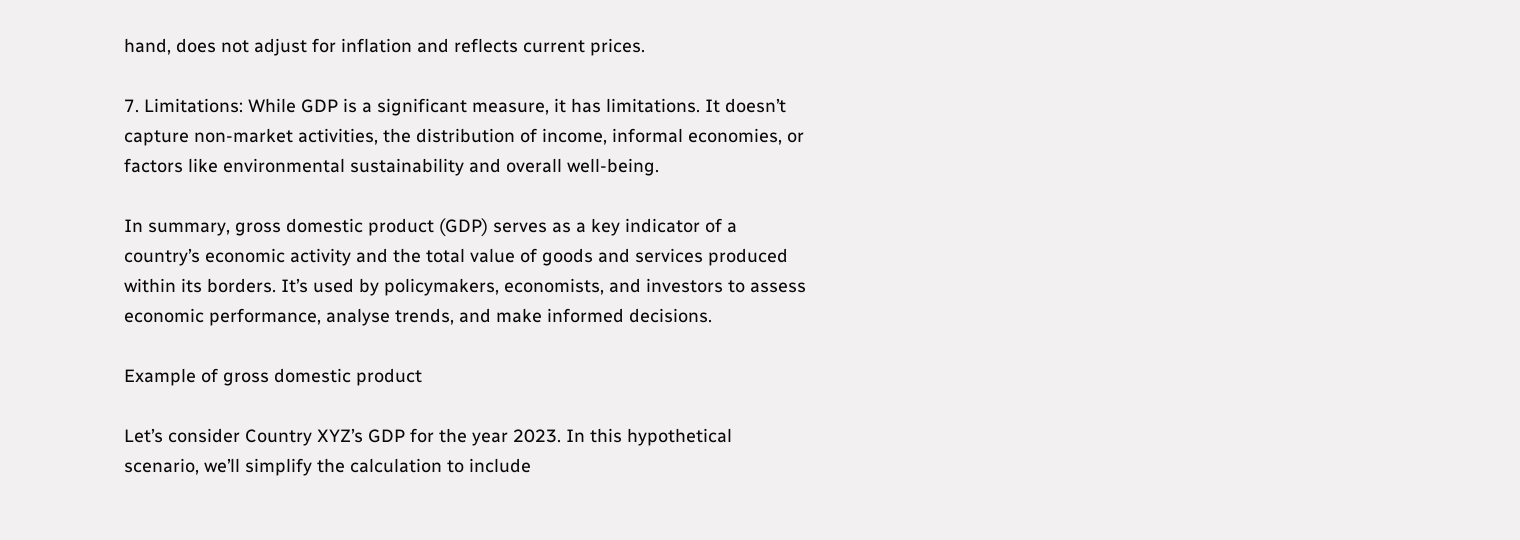hand, does not adjust for inflation and reflects current prices.

7. Limitations: While GDP is a significant measure, it has limitations. It doesn’t capture non-market activities, the distribution of income, informal economies, or factors like environmental sustainability and overall well-being.

In summary, gross domestic product (GDP) serves as a key indicator of a country’s economic activity and the total value of goods and services produced within its borders. It’s used by policymakers, economists, and investors to assess economic performance, analyse trends, and make informed decisions.

Example of gross domestic product

Let’s consider Country XYZ’s GDP for the year 2023. In this hypothetical scenario, we’ll simplify the calculation to include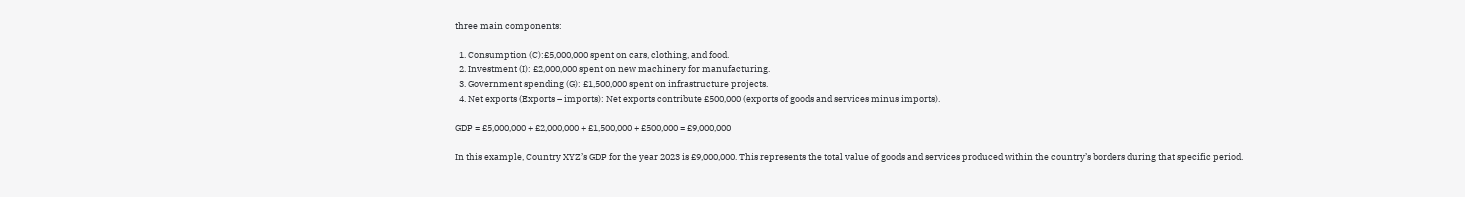three main components:

  1. Consumption (C):£5,000,000 spent on cars, clothing, and food.
  2. Investment (I): £2,000,000 spent on new machinery for manufacturing.
  3. Government spending (G): £1,500,000 spent on infrastructure projects.
  4. Net exports (Exports – imports): Net exports contribute £500,000 (exports of goods and services minus imports).

GDP = £5,000,000 + £2,000,000 + £1,500,000 + £500,000 = £9,000,000

In this example, Country XYZ’s GDP for the year 2023 is £9,000,000. This represents the total value of goods and services produced within the country’s borders during that specific period.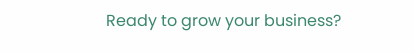Ready to grow your business?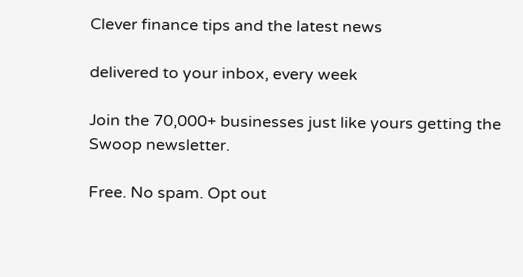Clever finance tips and the latest news

delivered to your inbox, every week

Join the 70,000+ businesses just like yours getting the Swoop newsletter.

Free. No spam. Opt out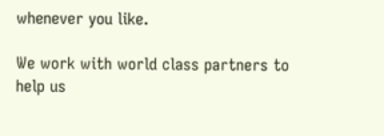whenever you like.

We work with world class partners to help us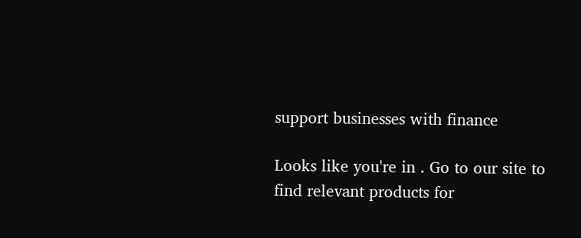support businesses with finance

Looks like you're in . Go to our site to find relevant products for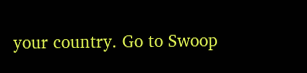your country. Go to Swoop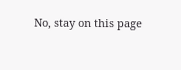No, stay on this page